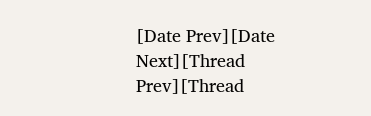[Date Prev][Date Next][Thread Prev][Thread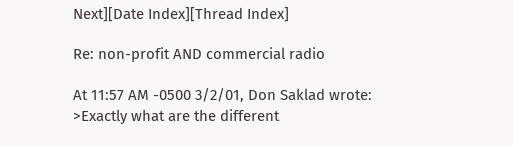Next][Date Index][Thread Index]

Re: non-profit AND commercial radio

At 11:57 AM -0500 3/2/01, Don Saklad wrote:
>Exactly what are the different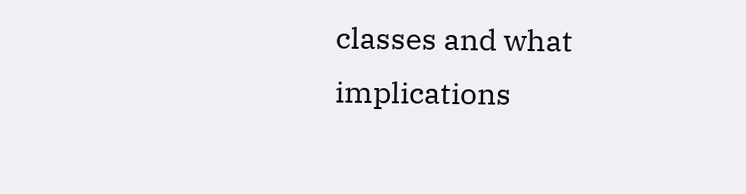classes and what implications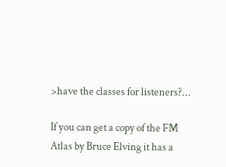>have the classes for listeners?...

If you can get a copy of the FM Atlas by Bruce Elving it has a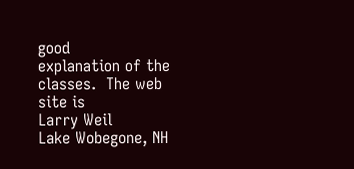good
explanation of the classes.  The web site is
Larry Weil
Lake Wobegone, NH